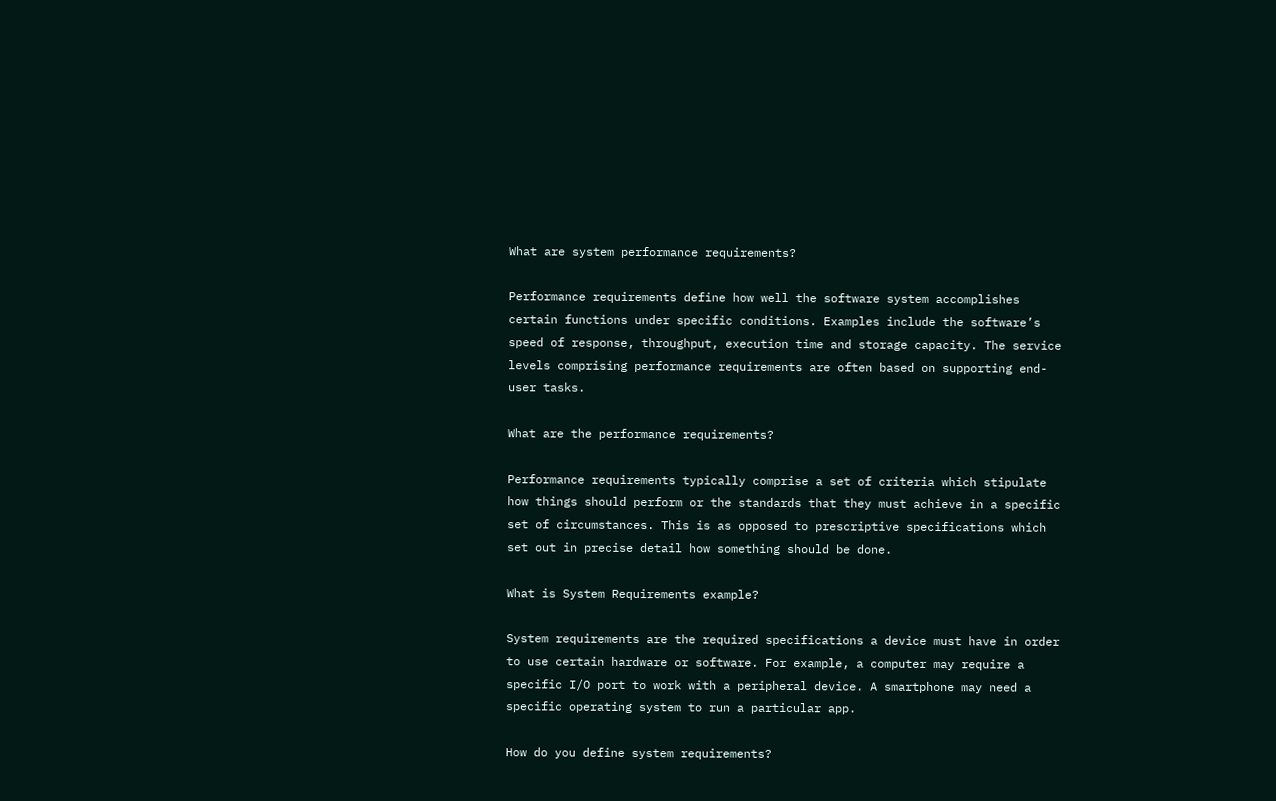What are system performance requirements?

Performance requirements define how well the software system accomplishes certain functions under specific conditions. Examples include the software’s speed of response, throughput, execution time and storage capacity. The service levels comprising performance requirements are often based on supporting end-user tasks.

What are the performance requirements?

Performance requirements typically comprise a set of criteria which stipulate how things should perform or the standards that they must achieve in a specific set of circumstances. This is as opposed to prescriptive specifications which set out in precise detail how something should be done.

What is System Requirements example?

System requirements are the required specifications a device must have in order to use certain hardware or software. For example, a computer may require a specific I/O port to work with a peripheral device. A smartphone may need a specific operating system to run a particular app.

How do you define system requirements?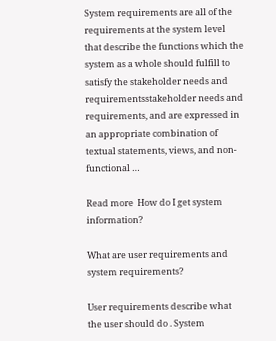System requirements are all of the requirements at the system level that describe the functions which the system as a whole should fulfill to satisfy the stakeholder needs and requirementsstakeholder needs and requirements, and are expressed in an appropriate combination of textual statements, views, and non-functional …

Read more  How do I get system information?

What are user requirements and system requirements?

User requirements describe what the user should do . System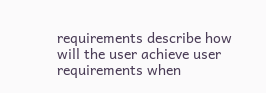requirements describe how will the user achieve user requirements when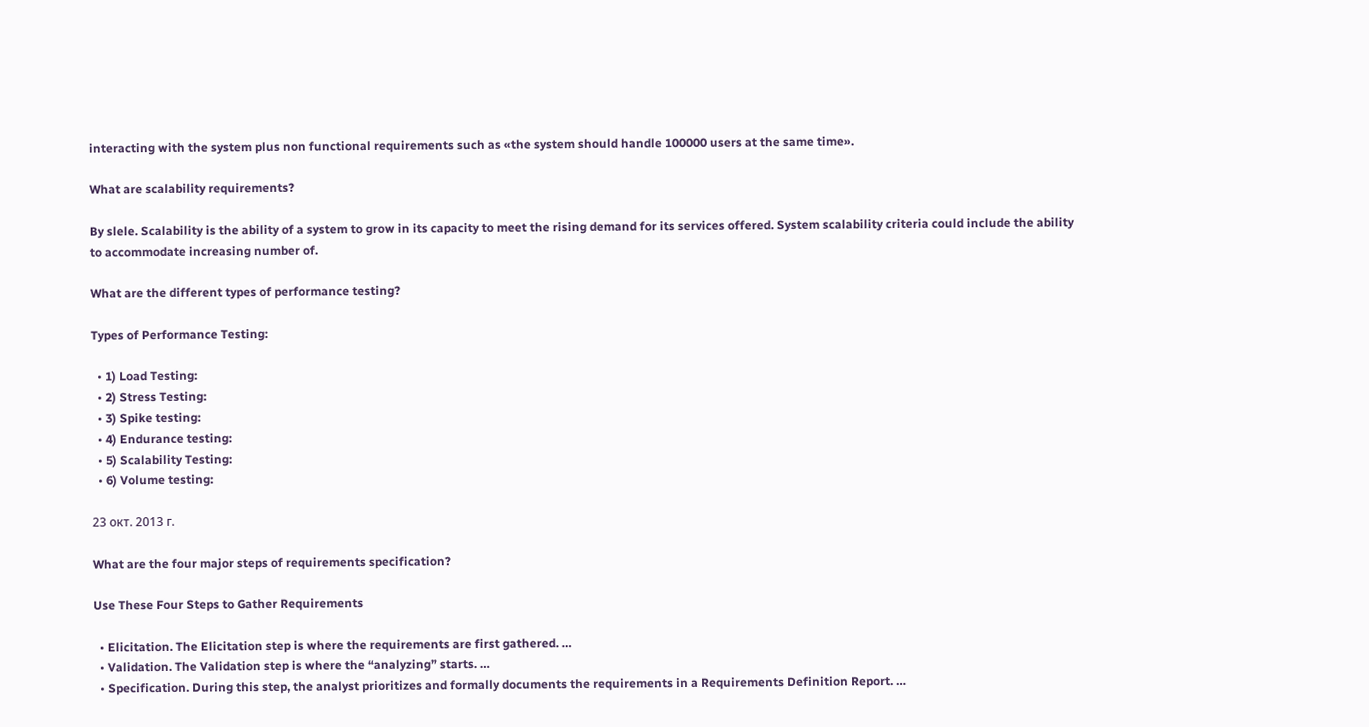interacting with the system plus non functional requirements such as «the system should handle 100000 users at the same time».

What are scalability requirements?

By slele. Scalability is the ability of a system to grow in its capacity to meet the rising demand for its services offered. System scalability criteria could include the ability to accommodate increasing number of.

What are the different types of performance testing?

Types of Performance Testing:

  • 1) Load Testing:
  • 2) Stress Testing:
  • 3) Spike testing:
  • 4) Endurance testing:
  • 5) Scalability Testing:
  • 6) Volume testing:

23 окт. 2013 г.

What are the four major steps of requirements specification?

Use These Four Steps to Gather Requirements

  • Elicitation. The Elicitation step is where the requirements are first gathered. …
  • Validation. The Validation step is where the “analyzing” starts. …
  • Specification. During this step, the analyst prioritizes and formally documents the requirements in a Requirements Definition Report. …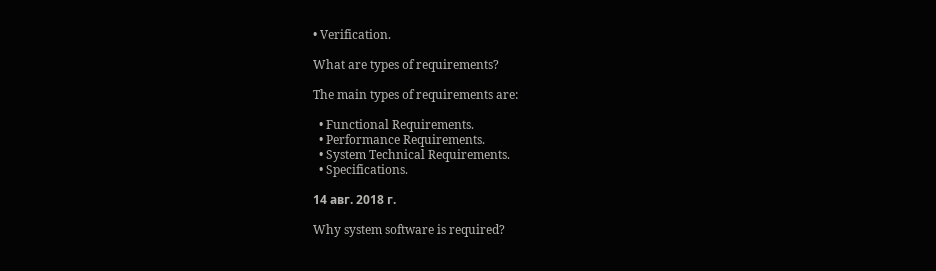• Verification.

What are types of requirements?

The main types of requirements are:

  • Functional Requirements.
  • Performance Requirements.
  • System Technical Requirements.
  • Specifications.

14 авг. 2018 г.

Why system software is required?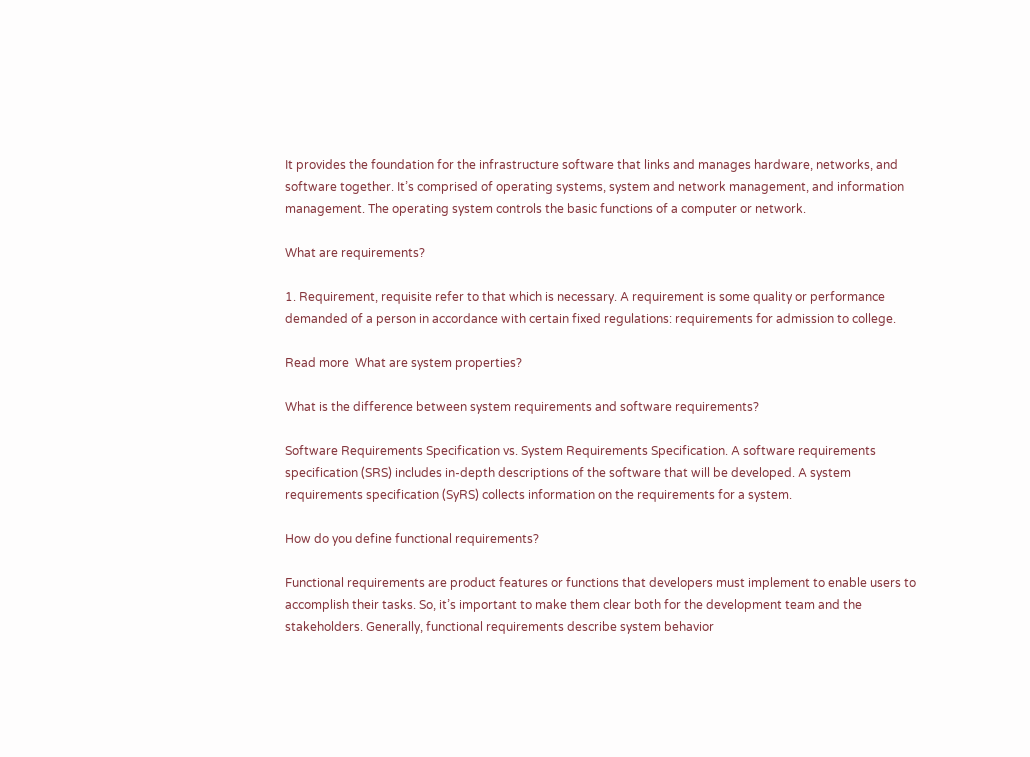It provides the foundation for the infrastructure software that links and manages hardware, networks, and software together. It’s comprised of operating systems, system and network management, and information management. The operating system controls the basic functions of a computer or network.

What are requirements?

1. Requirement, requisite refer to that which is necessary. A requirement is some quality or performance demanded of a person in accordance with certain fixed regulations: requirements for admission to college.

Read more  What are system properties?

What is the difference between system requirements and software requirements?

Software Requirements Specification vs. System Requirements Specification. A software requirements specification (SRS) includes in-depth descriptions of the software that will be developed. A system requirements specification (SyRS) collects information on the requirements for a system.

How do you define functional requirements?

Functional requirements are product features or functions that developers must implement to enable users to accomplish their tasks. So, it’s important to make them clear both for the development team and the stakeholders. Generally, functional requirements describe system behavior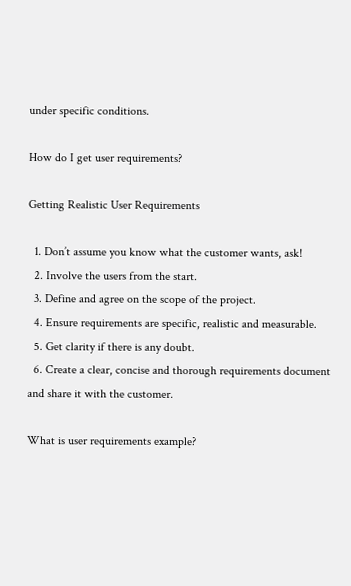under specific conditions.

How do I get user requirements?

Getting Realistic User Requirements

  1. Don’t assume you know what the customer wants, ask!
  2. Involve the users from the start.
  3. Define and agree on the scope of the project.
  4. Ensure requirements are specific, realistic and measurable.
  5. Get clarity if there is any doubt.
  6. Create a clear, concise and thorough requirements document and share it with the customer.

What is user requirements example?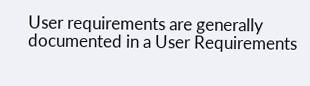User requirements are generally documented in a User Requirements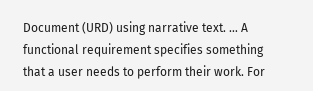Document (URD) using narrative text. … A functional requirement specifies something that a user needs to perform their work. For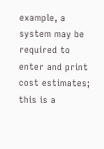example, a system may be required to enter and print cost estimates; this is a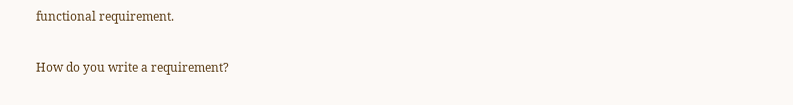functional requirement.

How do you write a requirement?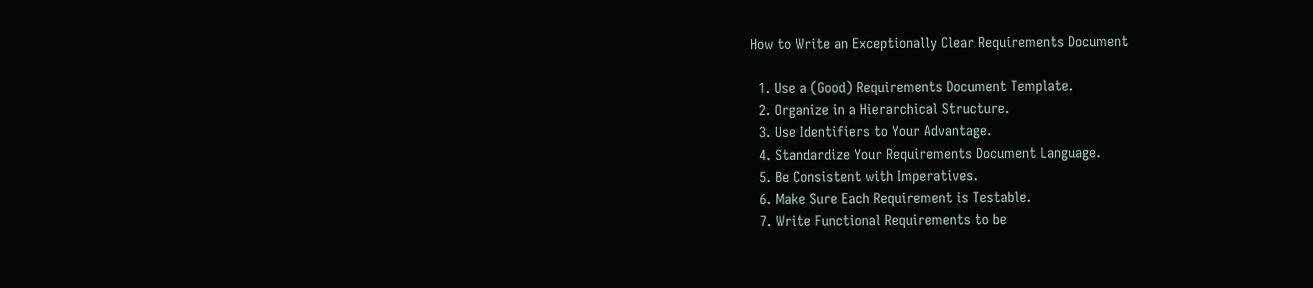How to Write an Exceptionally Clear Requirements Document

  1. Use a (Good) Requirements Document Template.
  2. Organize in a Hierarchical Structure.
  3. Use Identifiers to Your Advantage.
  4. Standardize Your Requirements Document Language.
  5. Be Consistent with Imperatives.
  6. Make Sure Each Requirement is Testable.
  7. Write Functional Requirements to be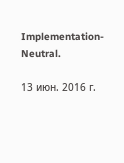Implementation-Neutral.

13 июн. 2016 г.